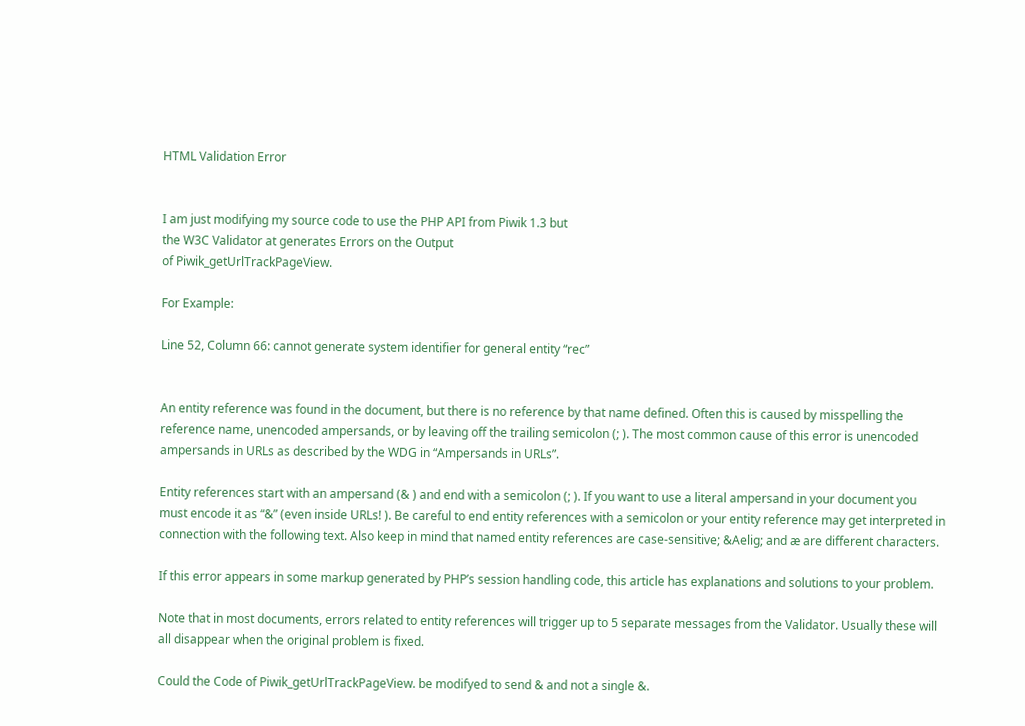HTML Validation Error


I am just modifying my source code to use the PHP API from Piwik 1.3 but
the W3C Validator at generates Errors on the Output
of Piwik_getUrlTrackPageView.

For Example:

Line 52, Column 66: cannot generate system identifier for general entity “rec”


An entity reference was found in the document, but there is no reference by that name defined. Often this is caused by misspelling the reference name, unencoded ampersands, or by leaving off the trailing semicolon (; ). The most common cause of this error is unencoded ampersands in URLs as described by the WDG in “Ampersands in URLs”.

Entity references start with an ampersand (& ) and end with a semicolon (; ). If you want to use a literal ampersand in your document you must encode it as “&” (even inside URLs! ). Be careful to end entity references with a semicolon or your entity reference may get interpreted in connection with the following text. Also keep in mind that named entity references are case-sensitive; &Aelig; and æ are different characters.

If this error appears in some markup generated by PHP’s session handling code, this article has explanations and solutions to your problem.

Note that in most documents, errors related to entity references will trigger up to 5 separate messages from the Validator. Usually these will all disappear when the original problem is fixed.

Could the Code of Piwik_getUrlTrackPageView. be modifyed to send & and not a single &.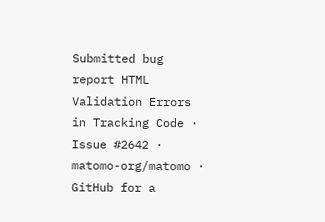Submitted bug report HTML Validation Errors in Tracking Code · Issue #2642 · matomo-org/matomo · GitHub for a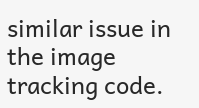similar issue in the image tracking code.